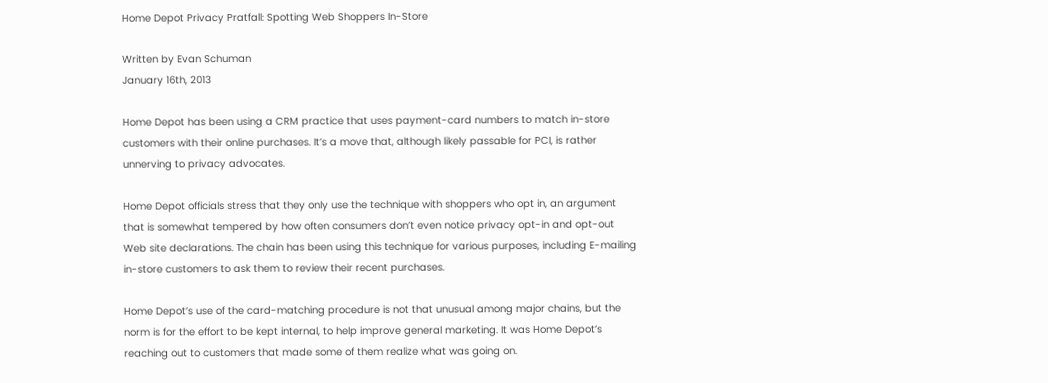Home Depot Privacy Pratfall: Spotting Web Shoppers In-Store

Written by Evan Schuman
January 16th, 2013

Home Depot has been using a CRM practice that uses payment-card numbers to match in-store customers with their online purchases. It’s a move that, although likely passable for PCI, is rather unnerving to privacy advocates.

Home Depot officials stress that they only use the technique with shoppers who opt in, an argument that is somewhat tempered by how often consumers don’t even notice privacy opt-in and opt-out Web site declarations. The chain has been using this technique for various purposes, including E-mailing in-store customers to ask them to review their recent purchases.

Home Depot’s use of the card-matching procedure is not that unusual among major chains, but the norm is for the effort to be kept internal, to help improve general marketing. It was Home Depot’s reaching out to customers that made some of them realize what was going on.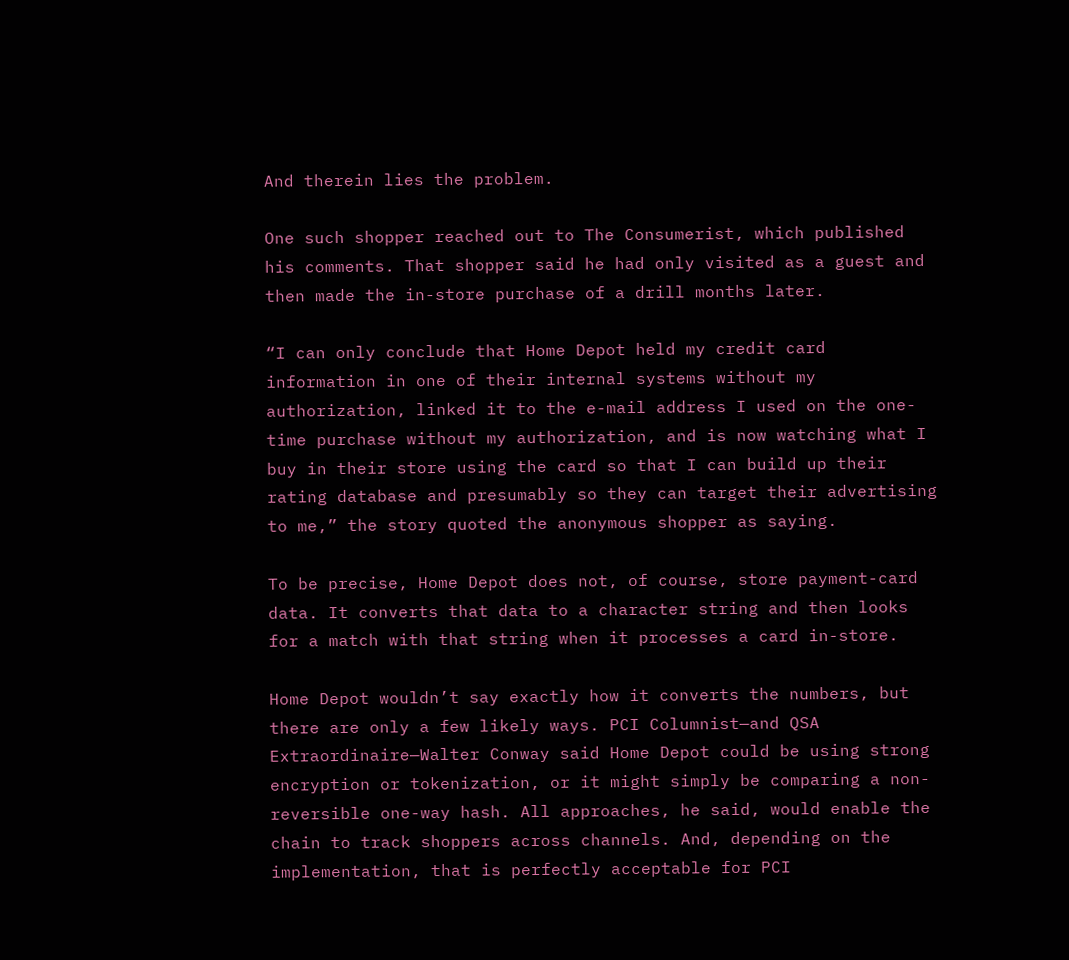And therein lies the problem.

One such shopper reached out to The Consumerist, which published his comments. That shopper said he had only visited as a guest and then made the in-store purchase of a drill months later.

“I can only conclude that Home Depot held my credit card information in one of their internal systems without my authorization, linked it to the e-mail address I used on the one-time purchase without my authorization, and is now watching what I buy in their store using the card so that I can build up their rating database and presumably so they can target their advertising to me,” the story quoted the anonymous shopper as saying.

To be precise, Home Depot does not, of course, store payment-card data. It converts that data to a character string and then looks for a match with that string when it processes a card in-store.

Home Depot wouldn’t say exactly how it converts the numbers, but there are only a few likely ways. PCI Columnist—and QSA Extraordinaire—Walter Conway said Home Depot could be using strong encryption or tokenization, or it might simply be comparing a non-reversible one-way hash. All approaches, he said, would enable the chain to track shoppers across channels. And, depending on the implementation, that is perfectly acceptable for PCI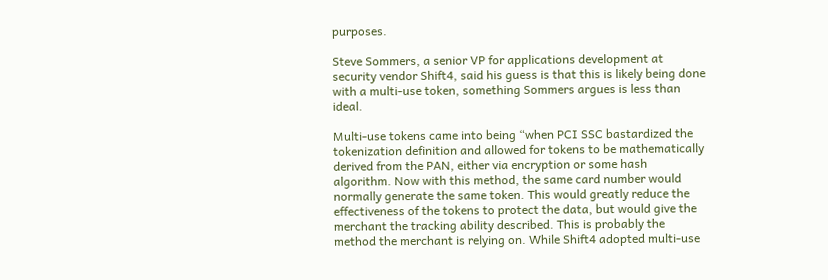purposes.

Steve Sommers, a senior VP for applications development at security vendor Shift4, said his guess is that this is likely being done with a multi-use token, something Sommers argues is less than ideal.

Multi-use tokens came into being “when PCI SSC bastardized the tokenization definition and allowed for tokens to be mathematically derived from the PAN, either via encryption or some hash algorithm. Now with this method, the same card number would normally generate the same token. This would greatly reduce the effectiveness of the tokens to protect the data, but would give the merchant the tracking ability described. This is probably the method the merchant is relying on. While Shift4 adopted multi-use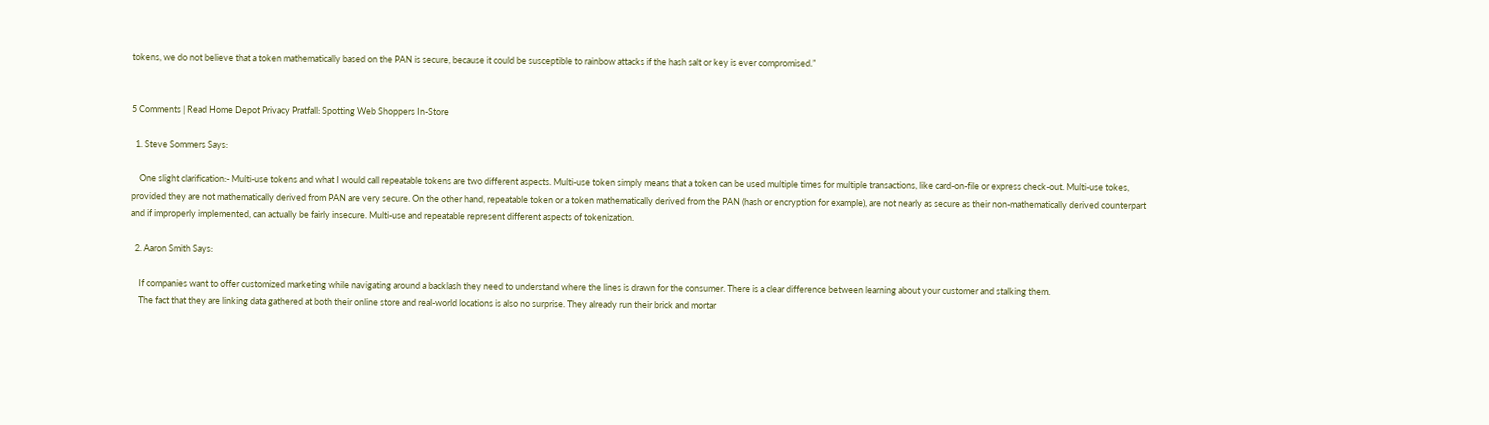tokens, we do not believe that a token mathematically based on the PAN is secure, because it could be susceptible to rainbow attacks if the hash salt or key is ever compromised.”


5 Comments | Read Home Depot Privacy Pratfall: Spotting Web Shoppers In-Store

  1. Steve Sommers Says:

    One slight clarification:- Multi-use tokens and what I would call repeatable tokens are two different aspects. Multi-use token simply means that a token can be used multiple times for multiple transactions, like card-on-file or express check-out. Multi-use tokes, provided they are not mathematically derived from PAN are very secure. On the other hand, repeatable token or a token mathematically derived from the PAN (hash or encryption for example), are not nearly as secure as their non-mathematically derived counterpart and if improperly implemented, can actually be fairly insecure. Multi-use and repeatable represent different aspects of tokenization.

  2. Aaron Smith Says:

    If companies want to offer customized marketing while navigating around a backlash they need to understand where the lines is drawn for the consumer. There is a clear difference between learning about your customer and stalking them.
    The fact that they are linking data gathered at both their online store and real-world locations is also no surprise. They already run their brick and mortar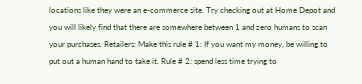locations like they were an e-commerce site. Try checking out at Home Depot and you will likely find that there are somewhere between 1 and zero humans to scan your purchases. Retailers: Make this rule # 1: If you want my money, be willing to put out a human hand to take it. Rule # 2: spend less time trying to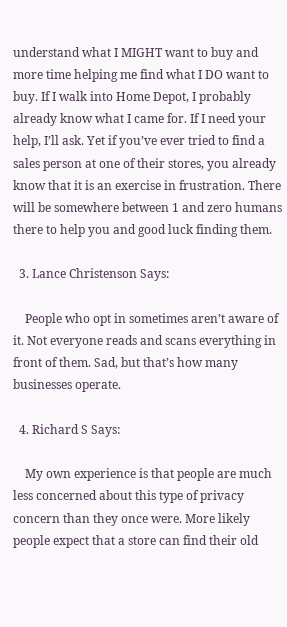understand what I MIGHT want to buy and more time helping me find what I DO want to buy. If I walk into Home Depot, I probably already know what I came for. If I need your help, I’ll ask. Yet if you’ve ever tried to find a sales person at one of their stores, you already know that it is an exercise in frustration. There will be somewhere between 1 and zero humans there to help you and good luck finding them.

  3. Lance Christenson Says:

    People who opt in sometimes aren’t aware of it. Not everyone reads and scans everything in front of them. Sad, but that’s how many businesses operate.

  4. Richard S Says:

    My own experience is that people are much less concerned about this type of privacy concern than they once were. More likely people expect that a store can find their old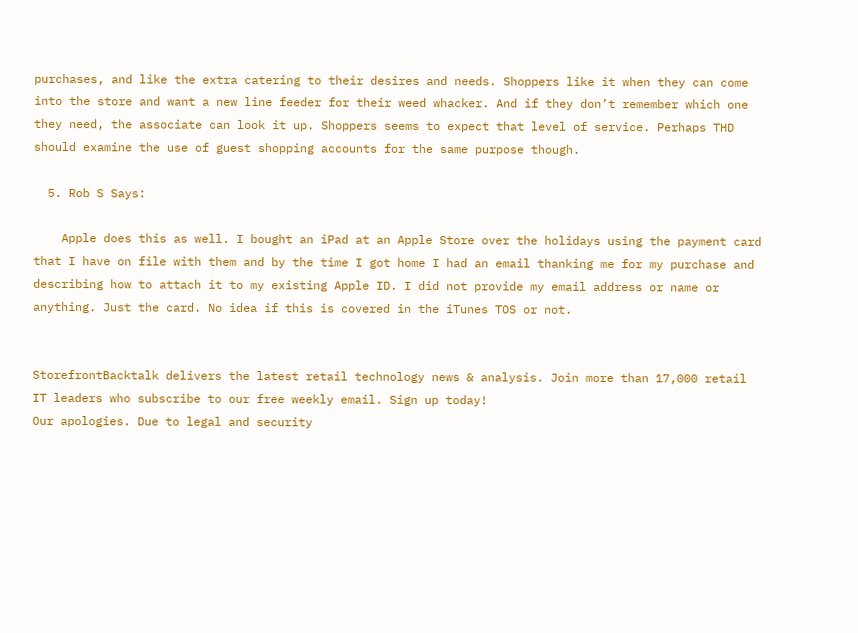purchases, and like the extra catering to their desires and needs. Shoppers like it when they can come into the store and want a new line feeder for their weed whacker. And if they don’t remember which one they need, the associate can look it up. Shoppers seems to expect that level of service. Perhaps THD should examine the use of guest shopping accounts for the same purpose though.

  5. Rob S Says:

    Apple does this as well. I bought an iPad at an Apple Store over the holidays using the payment card that I have on file with them and by the time I got home I had an email thanking me for my purchase and describing how to attach it to my existing Apple ID. I did not provide my email address or name or anything. Just the card. No idea if this is covered in the iTunes TOS or not.


StorefrontBacktalk delivers the latest retail technology news & analysis. Join more than 17,000 retail IT leaders who subscribe to our free weekly email. Sign up today!
Our apologies. Due to legal and security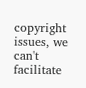copyright issues, we can't facilitate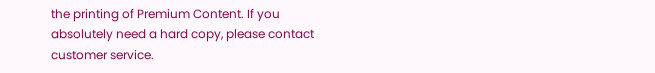the printing of Premium Content. If you absolutely need a hard copy, please contact customer service.